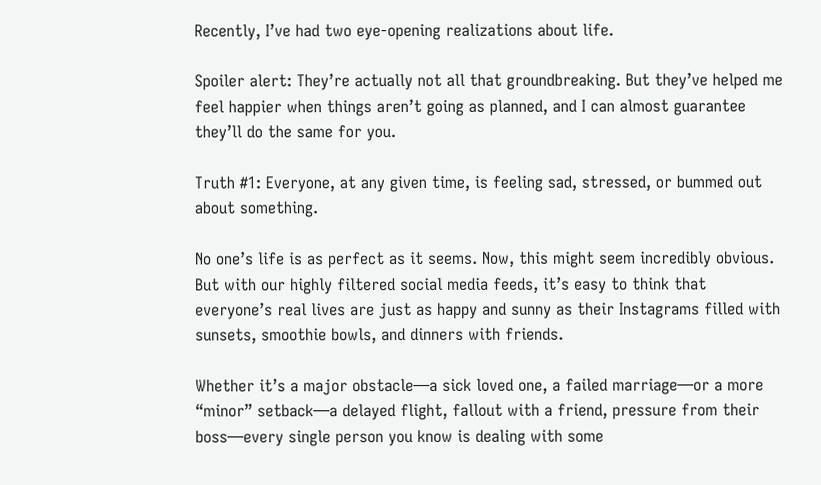Recently, I’ve had two eye-opening realizations about life.

Spoiler alert: They’re actually not all that groundbreaking. But they’ve helped me feel happier when things aren’t going as planned, and I can almost guarantee they’ll do the same for you.

Truth #1: Everyone, at any given time, is feeling sad, stressed, or bummed out about something.

No one’s life is as perfect as it seems. Now, this might seem incredibly obvious. But with our highly filtered social media feeds, it’s easy to think that everyone’s real lives are just as happy and sunny as their Instagrams filled with sunsets, smoothie bowls, and dinners with friends.

Whether it’s a major obstacle—a sick loved one, a failed marriage—or a more “minor” setback—a delayed flight, fallout with a friend, pressure from their boss—every single person you know is dealing with some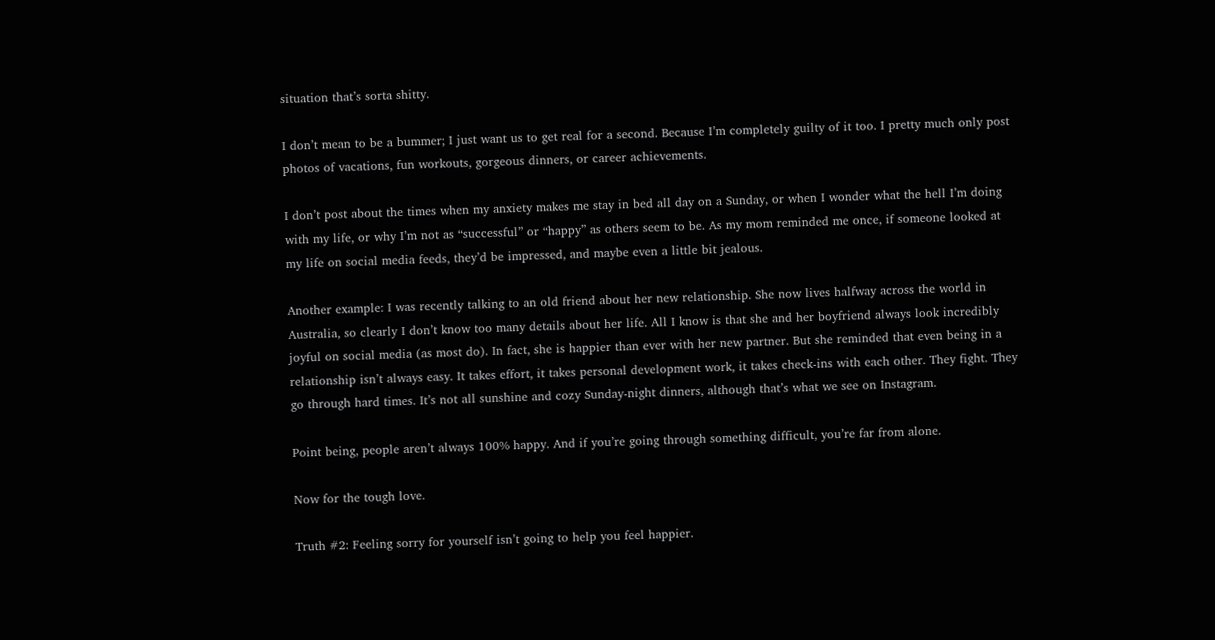situation that’s sorta shitty.

I don’t mean to be a bummer; I just want us to get real for a second. Because I’m completely guilty of it too. I pretty much only post photos of vacations, fun workouts, gorgeous dinners, or career achievements.

I don’t post about the times when my anxiety makes me stay in bed all day on a Sunday, or when I wonder what the hell I’m doing with my life, or why I’m not as “successful” or “happy” as others seem to be. As my mom reminded me once, if someone looked at my life on social media feeds, they’d be impressed, and maybe even a little bit jealous.

Another example: I was recently talking to an old friend about her new relationship. She now lives halfway across the world in Australia, so clearly I don’t know too many details about her life. All I know is that she and her boyfriend always look incredibly joyful on social media (as most do). In fact, she is happier than ever with her new partner. But she reminded that even being in a relationship isn’t always easy. It takes effort, it takes personal development work, it takes check-ins with each other. They fight. They go through hard times. It’s not all sunshine and cozy Sunday-night dinners, although that’s what we see on Instagram.

Point being, people aren’t always 100% happy. And if you’re going through something difficult, you’re far from alone.

Now for the tough love.

Truth #2: Feeling sorry for yourself isn’t going to help you feel happier.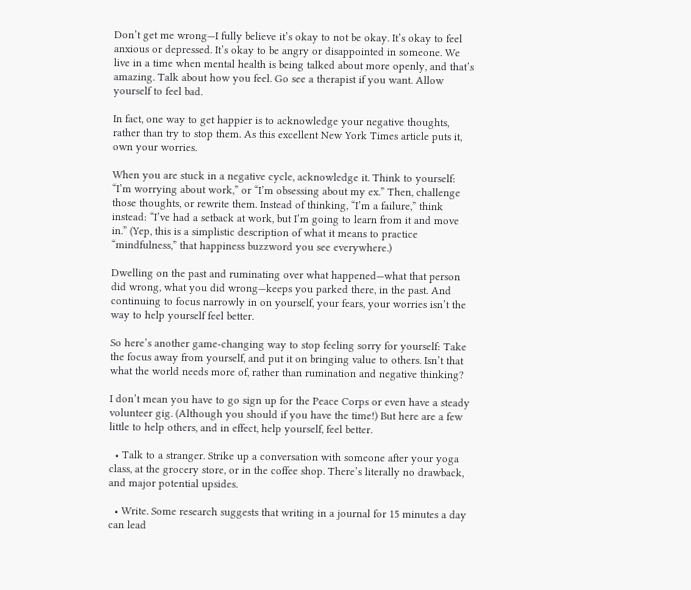Don’t get me wrong—I fully believe it’s okay to not be okay. It’s okay to feel anxious or depressed. It’s okay to be angry or disappointed in someone. We live in a time when mental health is being talked about more openly, and that’s amazing. Talk about how you feel. Go see a therapist if you want. Allow yourself to feel bad.

In fact, one way to get happier is to acknowledge your negative thoughts, rather than try to stop them. As this excellent New York Times article puts it, own your worries.

When you are stuck in a negative cycle, acknowledge it. Think to yourself: “I’m worrying about work,” or “I’m obsessing about my ex.” Then, challenge those thoughts, or rewrite them. Instead of thinking, “I’m a failure,” think instead: “I’ve had a setback at work, but I’m going to learn from it and move in.” (Yep, this is a simplistic description of what it means to practice “mindfulness,” that happiness buzzword you see everywhere.)

Dwelling on the past and ruminating over what happened—what that person did wrong, what you did wrong—keeps you parked there, in the past. And continuing to focus narrowly in on yourself, your fears, your worries isn’t the way to help yourself feel better.

So here’s another game-changing way to stop feeling sorry for yourself: Take the focus away from yourself, and put it on bringing value to others. Isn’t that what the world needs more of, rather than rumination and negative thinking?

I don’t mean you have to go sign up for the Peace Corps or even have a steady volunteer gig. (Although you should if you have the time!) But here are a few little to help others, and in effect, help yourself, feel better.

  • Talk to a stranger. Strike up a conversation with someone after your yoga class, at the grocery store, or in the coffee shop. There’s literally no drawback, and major potential upsides.

  • Write. Some research suggests that writing in a journal for 15 minutes a day can lead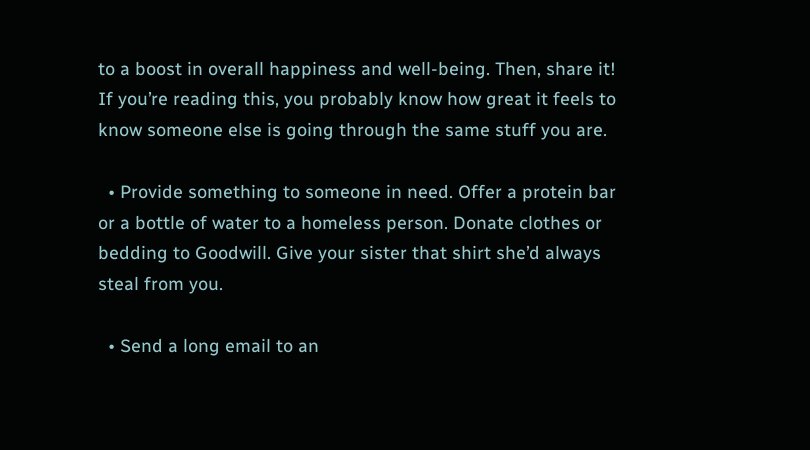to a boost in overall happiness and well-being. Then, share it! If you’re reading this, you probably know how great it feels to know someone else is going through the same stuff you are.

  • Provide something to someone in need. Offer a protein bar or a bottle of water to a homeless person. Donate clothes or bedding to Goodwill. Give your sister that shirt she’d always steal from you.

  • Send a long email to an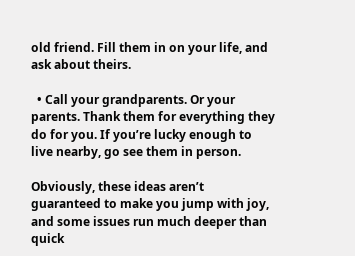old friend. Fill them in on your life, and ask about theirs.

  • Call your grandparents. Or your parents. Thank them for everything they do for you. If you’re lucky enough to live nearby, go see them in person.

Obviously, these ideas aren’t guaranteed to make you jump with joy, and some issues run much deeper than quick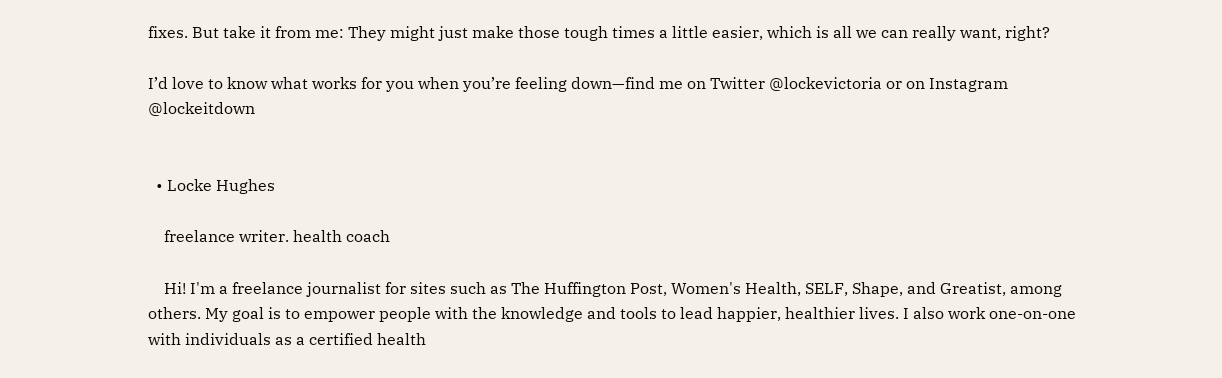fixes. But take it from me: They might just make those tough times a little easier, which is all we can really want, right?

I’d love to know what works for you when you’re feeling down—find me on Twitter @lockevictoria or on Instagram @lockeitdown


  • Locke Hughes

    freelance writer. health coach

    Hi! I'm a freelance journalist for sites such as The Huffington Post, Women's Health, SELF, Shape, and Greatist, among others. My goal is to empower people with the knowledge and tools to lead happier, healthier lives. I also work one-on-one with individuals as a certified health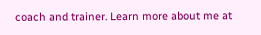coach and trainer. Learn more about me at